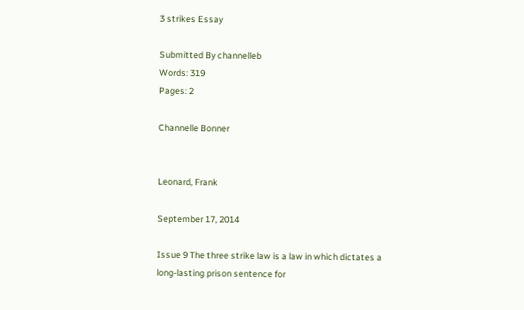3 strikes Essay

Submitted By channelleb
Words: 319
Pages: 2

Channelle Bonner


Leonard, Frank

September 17, 2014

Issue 9 The three strike law is a law in which dictates a long-lasting prison sentence for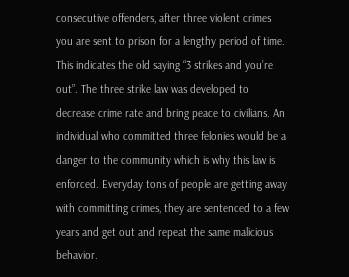consecutive offenders, after three violent crimes you are sent to prison for a lengthy period of time. This indicates the old saying “3 strikes and you’re out”. The three strike law was developed to decrease crime rate and bring peace to civilians. An individual who committed three felonies would be a danger to the community which is why this law is enforced. Everyday tons of people are getting away with committing crimes, they are sentenced to a few years and get out and repeat the same malicious behavior.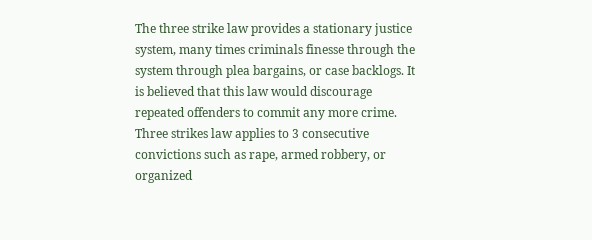The three strike law provides a stationary justice system, many times criminals finesse through the system through plea bargains, or case backlogs. It is believed that this law would discourage repeated offenders to commit any more crime. Three strikes law applies to 3 consecutive convictions such as rape, armed robbery, or organized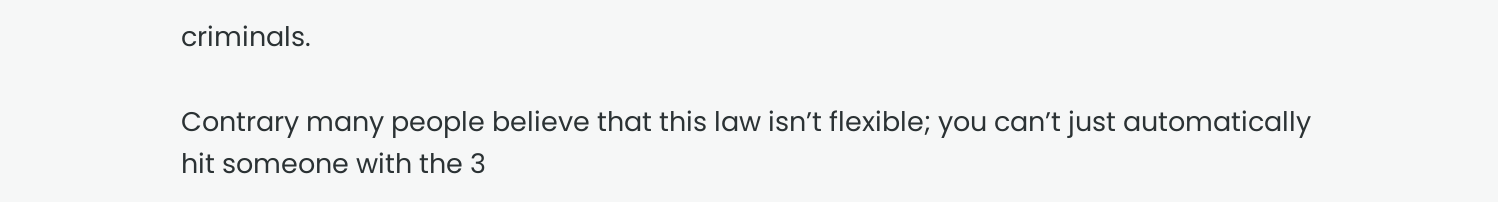criminals.

Contrary many people believe that this law isn’t flexible; you can’t just automatically hit someone with the 3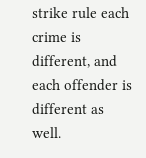strike rule each crime is different, and each offender is different as well.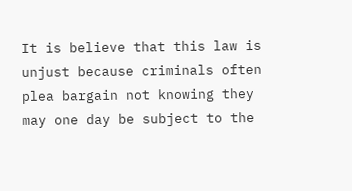It is believe that this law is unjust because criminals often plea bargain not knowing they may one day be subject to the